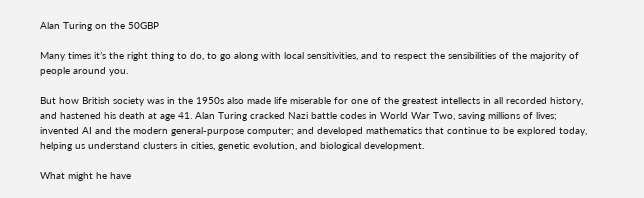Alan Turing on the 50GBP

Many times it’s the right thing to do, to go along with local sensitivities, and to respect the sensibilities of the majority of people around you.

But how British society was in the 1950s also made life miserable for one of the greatest intellects in all recorded history, and hastened his death at age 41. Alan Turing cracked Nazi battle codes in World War Two, saving millions of lives; invented AI and the modern general-purpose computer; and developed mathematics that continue to be explored today, helping us understand clusters in cities, genetic evolution, and biological development.

What might he have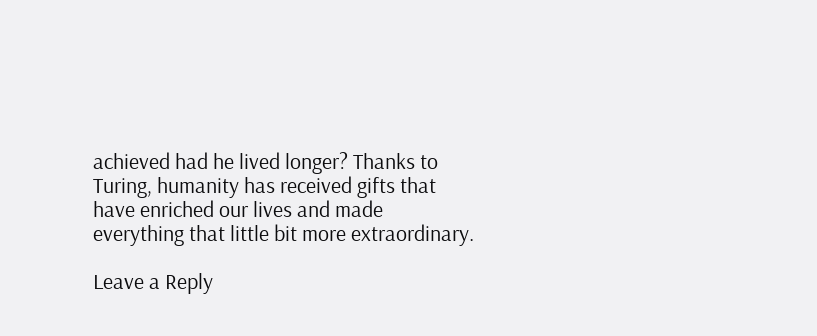achieved had he lived longer? Thanks to Turing, humanity has received gifts that have enriched our lives and made everything that little bit more extraordinary.

Leave a Reply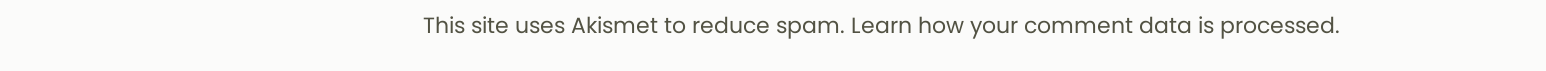This site uses Akismet to reduce spam. Learn how your comment data is processed.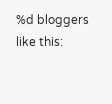%d bloggers like this: